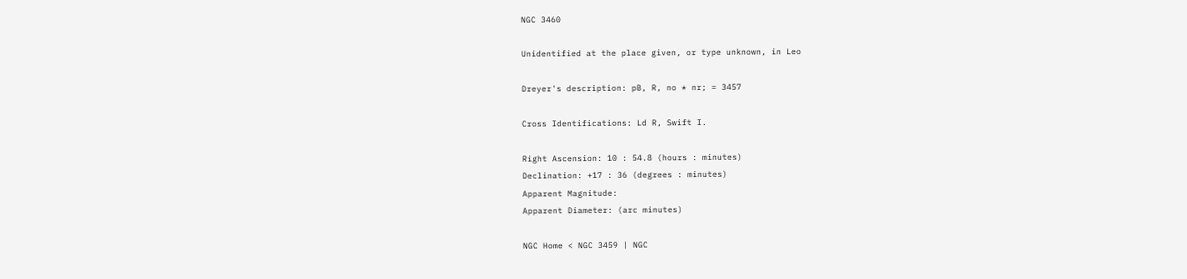NGC 3460

Unidentified at the place given, or type unknown, in Leo

Dreyer's description: pB, R, no * nr; = 3457

Cross Identifications: Ld R, Swift I.

Right Ascension: 10 : 54.8 (hours : minutes)
Declination: +17 : 36 (degrees : minutes)
Apparent Magnitude:
Apparent Diameter: (arc minutes)

NGC Home < NGC 3459 | NGC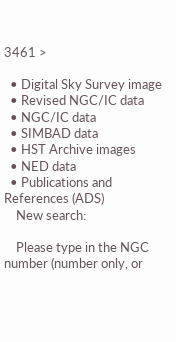3461 >

  • Digital Sky Survey image
  • Revised NGC/IC data
  • NGC/IC data
  • SIMBAD data
  • HST Archive images
  • NED data
  • Publications and References (ADS)
    New search:

    Please type in the NGC number (number only, or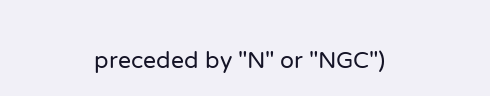preceded by "N" or "NGC")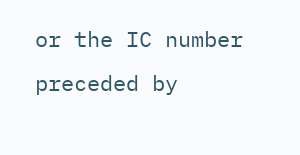or the IC number preceded by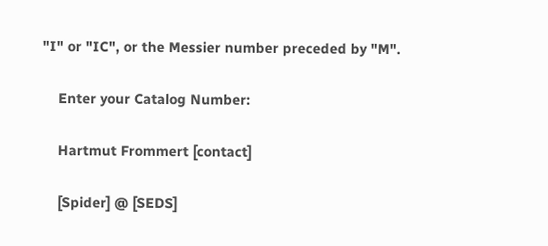"I" or "IC", or the Messier number preceded by "M".

    Enter your Catalog Number:

    Hartmut Frommert [contact]

    [Spider] @ [SEDS]